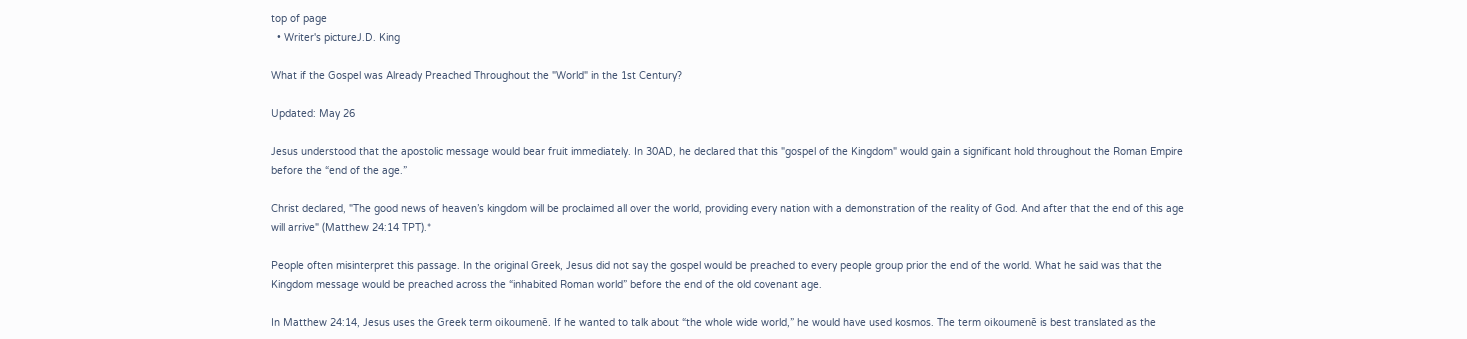top of page
  • Writer's pictureJ.D. King

What if the Gospel was Already Preached Throughout the "World" in the 1st Century?

Updated: May 26

Jesus understood that the apostolic message would bear fruit immediately. In 30AD, he declared that this "gospel of the Kingdom" would gain a significant hold throughout the Roman Empire before the “end of the age.”

Christ declared, "The good news of heaven’s kingdom will be proclaimed all over the world, providing every nation with a demonstration of the reality of God. And after that the end of this age will arrive" (Matthew 24:14 TPT).*

People often misinterpret this passage. In the original Greek, Jesus did not say the gospel would be preached to every people group prior the end of the world. What he said was that the Kingdom message would be preached across the “inhabited Roman world” before the end of the old covenant age.

In Matthew 24:14, Jesus uses the Greek term oikoumenē. If he wanted to talk about “the whole wide world,” he would have used kosmos. The term oikoumenē is best translated as the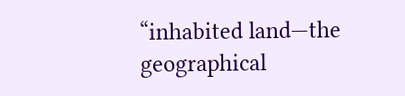“inhabited land—the geographical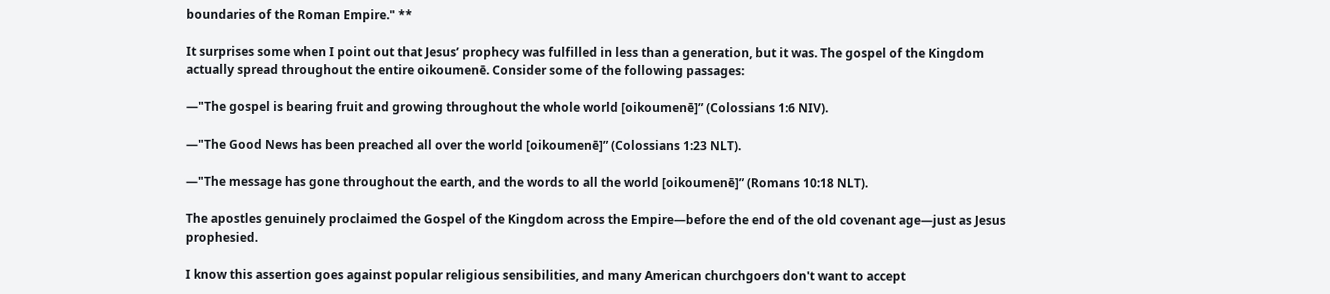boundaries of the Roman Empire." **

It surprises some when I point out that Jesus’ prophecy was fulfilled in less than a generation, but it was. The gospel of the Kingdom actually spread throughout the entire oikoumenē. Consider some of the following passages:

—"The gospel is bearing fruit and growing throughout the whole world [oikoumenē]” (Colossians 1:6 NIV).

—"The Good News has been preached all over the world [oikoumenē]” (Colossians 1:23 NLT).

—"The message has gone throughout the earth, and the words to all the world [oikoumenē]” (Romans 10:18 NLT).

The apostles genuinely proclaimed the Gospel of the Kingdom across the Empire—before the end of the old covenant age—just as Jesus prophesied.

I know this assertion goes against popular religious sensibilities, and many American churchgoers don't want to accept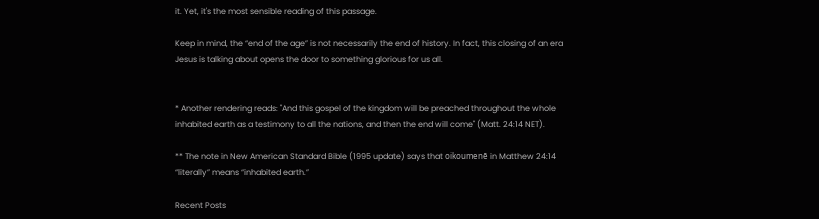it. Yet, it's the most sensible reading of this passage.

Keep in mind, the “end of the age” is not necessarily the end of history. In fact, this closing of an era Jesus is talking about opens the door to something glorious for us all.


* Another rendering reads: "And this gospel of the kingdom will be preached throughout the whole inhabited earth as a testimony to all the nations, and then the end will come" (Matt. 24:14 NET).

** The note in New American Standard Bible (1995 update) says that oikoumenē in Matthew 24:14 “literally” means “inhabited earth.”

Recent Posts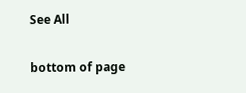See All


bottom of page